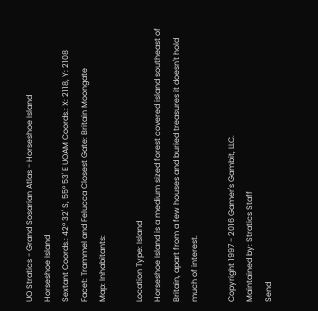UO Stratics - Grand Sosarian Atlas - Horseshoe Island
Horseshoe Island
Sextant Coords.: 42° 32' S, 55° 53' E UOAM Coords.: X: 2118, Y: 2108
Facet: Trammel and Felucca Closest Gate: Britain Moongate
Map: Inhabitants:

Location Type: Island
Horseshoe Island is a medium sized forest covered island southeast of Britain, apart from a few houses and buried treasures it doesn't hold much of interest.

Copyright 1997 - 2016 Gamer's Gambit, LLC.
Maintained by: Stratics Staff
Send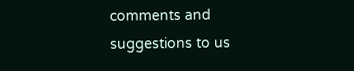comments and suggestions to us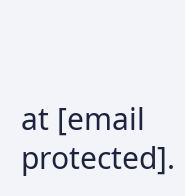at [email protected].